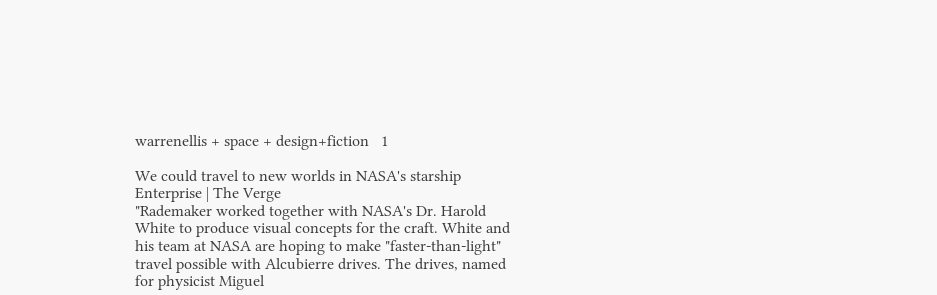warrenellis + space + design+fiction   1

We could travel to new worlds in NASA's starship Enterprise | The Verge
"Rademaker worked together with NASA's Dr. Harold White to produce visual concepts for the craft. White and his team at NASA are hoping to make "faster-than-light" travel possible with Alcubierre drives. The drives, named for physicist Miguel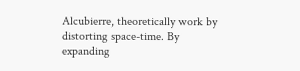Alcubierre, theoretically work by distorting space-time. By expanding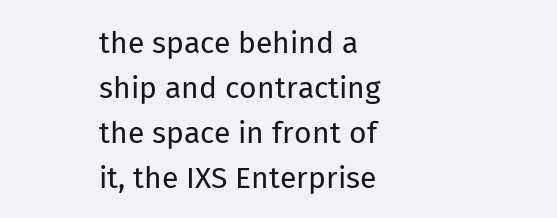the space behind a ship and contracting the space in front of it, the IXS Enterprise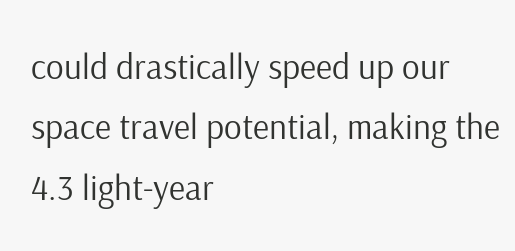could drastically speed up our space travel potential, making the 4.3 light-year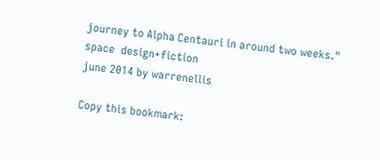journey to Alpha Centauri in around two weeks."
space  design+fiction
june 2014 by warrenellis

Copy this bookmark: